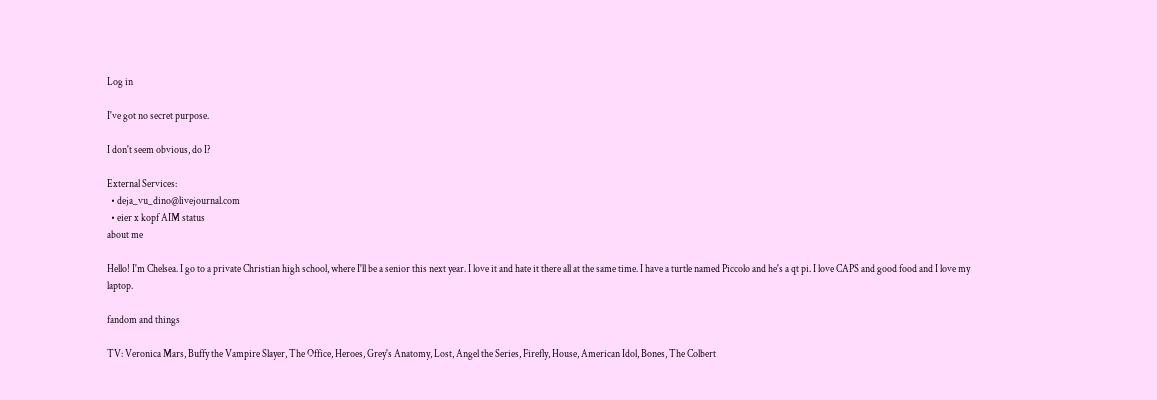Log in

I've got no secret purpose.

I don't seem obvious, do I?

External Services:
  • deja_vu_dino@livejournal.com
  • eier x kopf AIM status
about me

Hello! I'm Chelsea. I go to a private Christian high school, where I'll be a senior this next year. I love it and hate it there all at the same time. I have a turtle named Piccolo and he's a qt pi. I love CAPS and good food and I love my laptop.

fandom and things

TV: Veronica Mars, Buffy the Vampire Slayer, The Office, Heroes, Grey's Anatomy, Lost, Angel the Series, Firefly, House, American Idol, Bones, The Colbert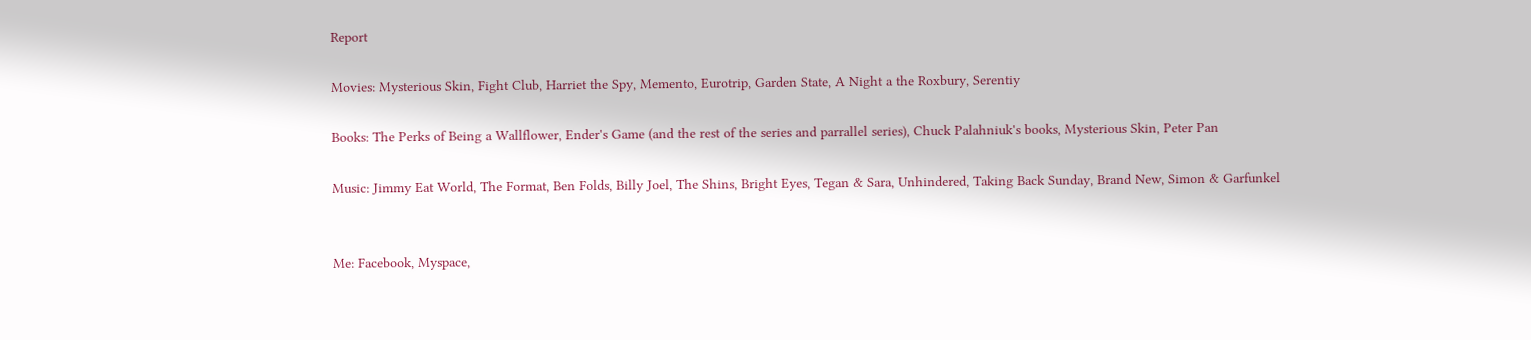Report

Movies: Mysterious Skin, Fight Club, Harriet the Spy, Memento, Eurotrip, Garden State, A Night a the Roxbury, Serentiy

Books: The Perks of Being a Wallflower, Ender's Game (and the rest of the series and parrallel series), Chuck Palahniuk's books, Mysterious Skin, Peter Pan

Music: Jimmy Eat World, The Format, Ben Folds, Billy Joel, The Shins, Bright Eyes, Tegan & Sara, Unhindered, Taking Back Sunday, Brand New, Simon & Garfunkel


Me: Facebook, Myspace,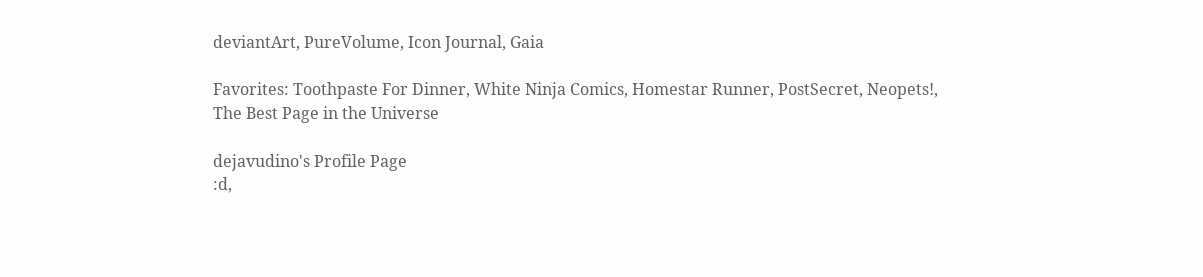deviantArt, PureVolume, Icon Journal, Gaia

Favorites: Toothpaste For Dinner, White Ninja Comics, Homestar Runner, PostSecret, Neopets!, The Best Page in the Universe

dejavudino's Profile Page
:d,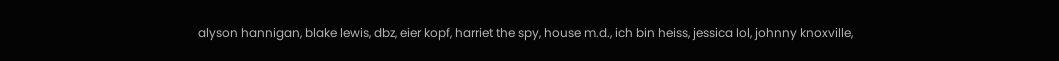alyson hannigan, blake lewis, dbz, eier kopf, harriet the spy, house m.d., ich bin heiss, jessica lol, johnny knoxville,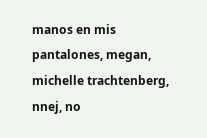manos en mis pantalones, megan, michelle trachtenberg, nnej, no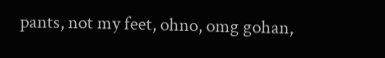pants, not my feet, ohno, omg gohan,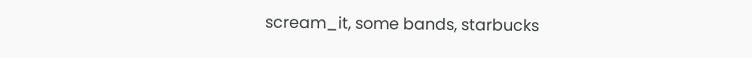scream_it, some bands, starbucks